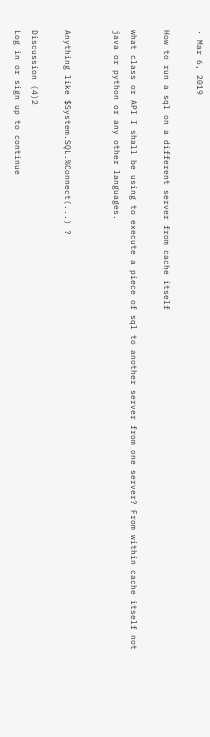· Mar 6, 2019

How to run a sql on a different server from cache itself

what class or API I shall be using to execute a piece of sql to another server from one server? From within cache itself not java or python or any other languages.


Anything like $System.SQL.%Connect(...) ?

Discussion (4)2
Log in or sign up to continue